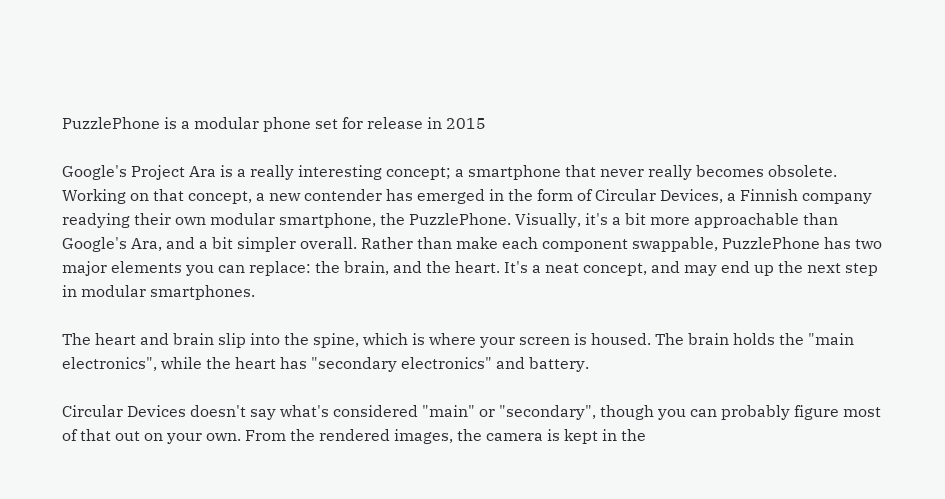PuzzlePhone is a modular phone set for release in 2015

Google's Project Ara is a really interesting concept; a smartphone that never really becomes obsolete. Working on that concept, a new contender has emerged in the form of Circular Devices, a Finnish company readying their own modular smartphone, the PuzzlePhone. Visually, it's a bit more approachable than Google's Ara, and a bit simpler overall. Rather than make each component swappable, PuzzlePhone has two major elements you can replace: the brain, and the heart. It's a neat concept, and may end up the next step in modular smartphones.

The heart and brain slip into the spine, which is where your screen is housed. The brain holds the "main electronics", while the heart has "secondary electronics" and battery.

Circular Devices doesn't say what's considered "main" or "secondary", though you can probably figure most of that out on your own. From the rendered images, the camera is kept in the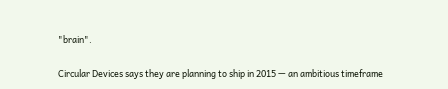"brain".

Circular Devices says they are planning to ship in 2015 — an ambitious timeframe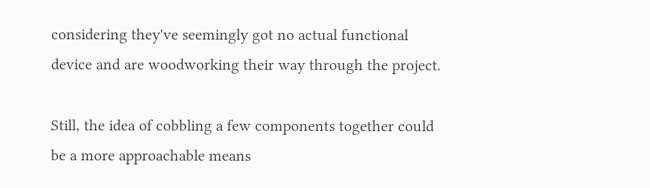considering they've seemingly got no actual functional device and are woodworking their way through the project.

Still, the idea of cobbling a few components together could be a more approachable means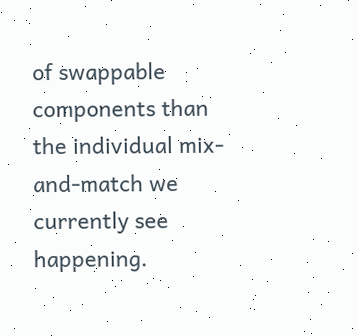of swappable components than the individual mix-and-match we currently see happening.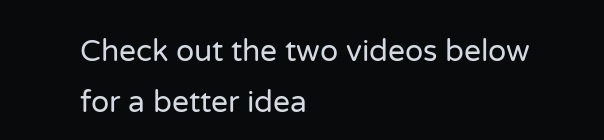Check out the two videos below for a better idea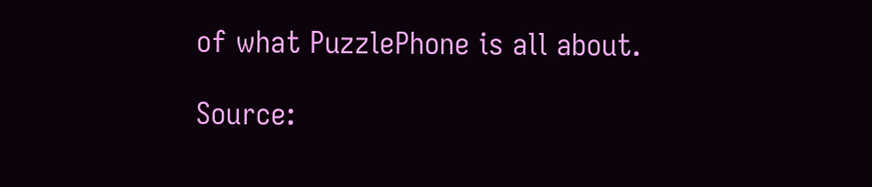of what PuzzlePhone is all about.

Source: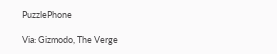PuzzlePhone

Via: Gizmodo, The Verge